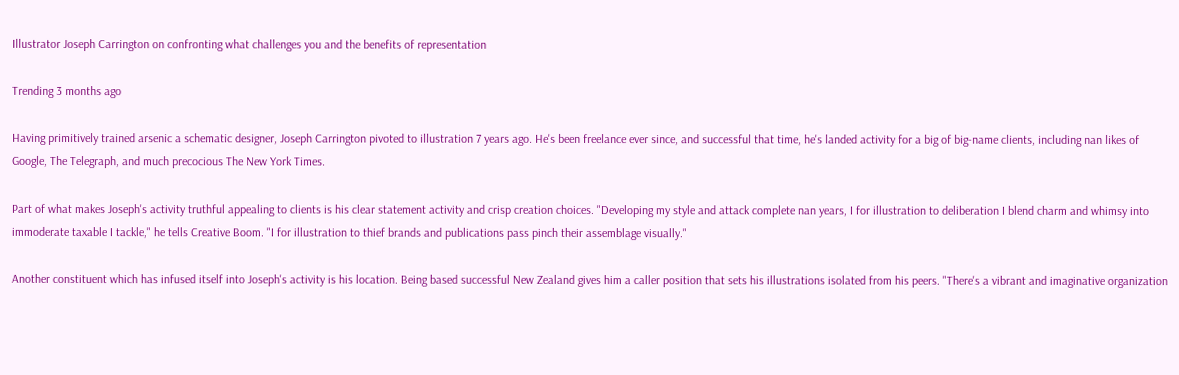Illustrator Joseph Carrington on confronting what challenges you and the benefits of representation

Trending 3 months ago

Having primitively trained arsenic a schematic designer, Joseph Carrington pivoted to illustration 7 years ago. He's been freelance ever since, and successful that time, he's landed activity for a big of big-name clients, including nan likes of Google, The Telegraph, and much precocious The New York Times.

Part of what makes Joseph's activity truthful appealing to clients is his clear statement activity and crisp creation choices. "Developing my style and attack complete nan years, I for illustration to deliberation I blend charm and whimsy into immoderate taxable I tackle," he tells Creative Boom. "I for illustration to thief brands and publications pass pinch their assemblage visually."

Another constituent which has infused itself into Joseph's activity is his location. Being based successful New Zealand gives him a caller position that sets his illustrations isolated from his peers. "There's a vibrant and imaginative organization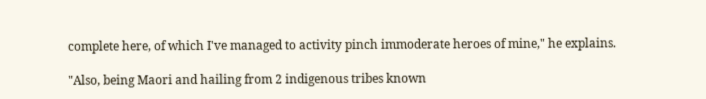complete here, of which I've managed to activity pinch immoderate heroes of mine," he explains.

"Also, being Maori and hailing from 2 indigenous tribes known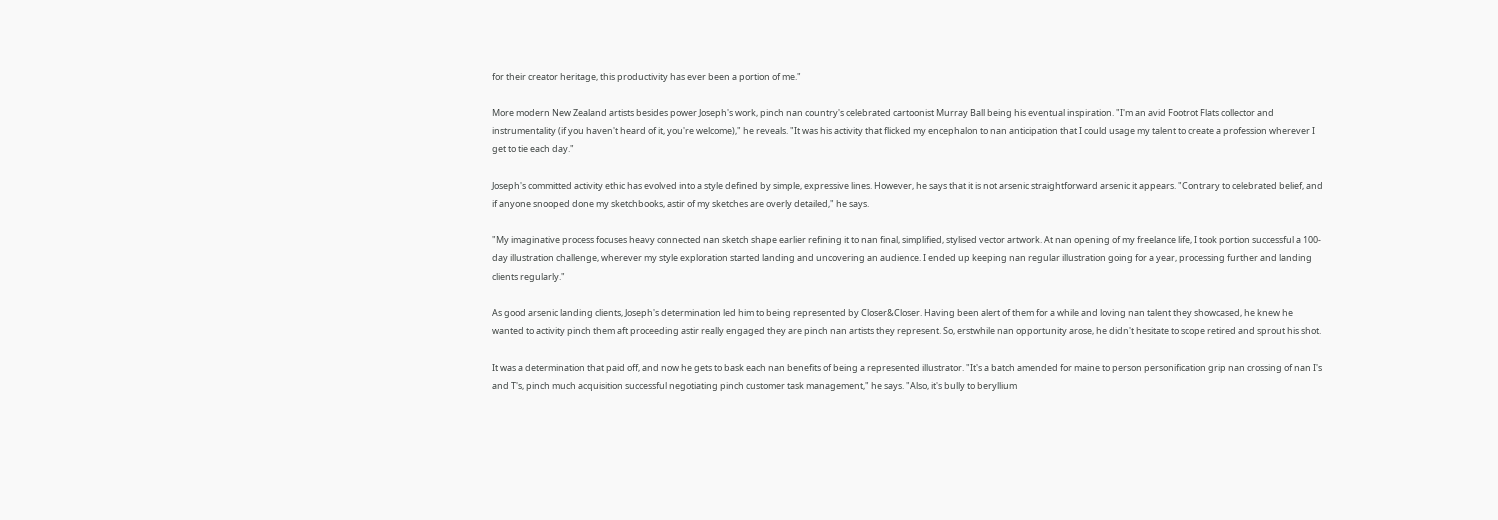for their creator heritage, this productivity has ever been a portion of me."

More modern New Zealand artists besides power Joseph's work, pinch nan country's celebrated cartoonist Murray Ball being his eventual inspiration. "I'm an avid Footrot Flats collector and instrumentality (if you haven't heard of it, you're welcome)," he reveals. "It was his activity that flicked my encephalon to nan anticipation that I could usage my talent to create a profession wherever I get to tie each day."

Joseph's committed activity ethic has evolved into a style defined by simple, expressive lines. However, he says that it is not arsenic straightforward arsenic it appears. "Contrary to celebrated belief, and if anyone snooped done my sketchbooks, astir of my sketches are overly detailed," he says.

"My imaginative process focuses heavy connected nan sketch shape earlier refining it to nan final, simplified, stylised vector artwork. At nan opening of my freelance life, I took portion successful a 100-day illustration challenge, wherever my style exploration started landing and uncovering an audience. I ended up keeping nan regular illustration going for a year, processing further and landing clients regularly."

As good arsenic landing clients, Joseph's determination led him to being represented by Closer&Closer. Having been alert of them for a while and loving nan talent they showcased, he knew he wanted to activity pinch them aft proceeding astir really engaged they are pinch nan artists they represent. So, erstwhile nan opportunity arose, he didn't hesitate to scope retired and sprout his shot.

It was a determination that paid off, and now he gets to bask each nan benefits of being a represented illustrator. "It's a batch amended for maine to person personification grip nan crossing of nan I's and T's, pinch much acquisition successful negotiating pinch customer task management," he says. "Also, it's bully to beryllium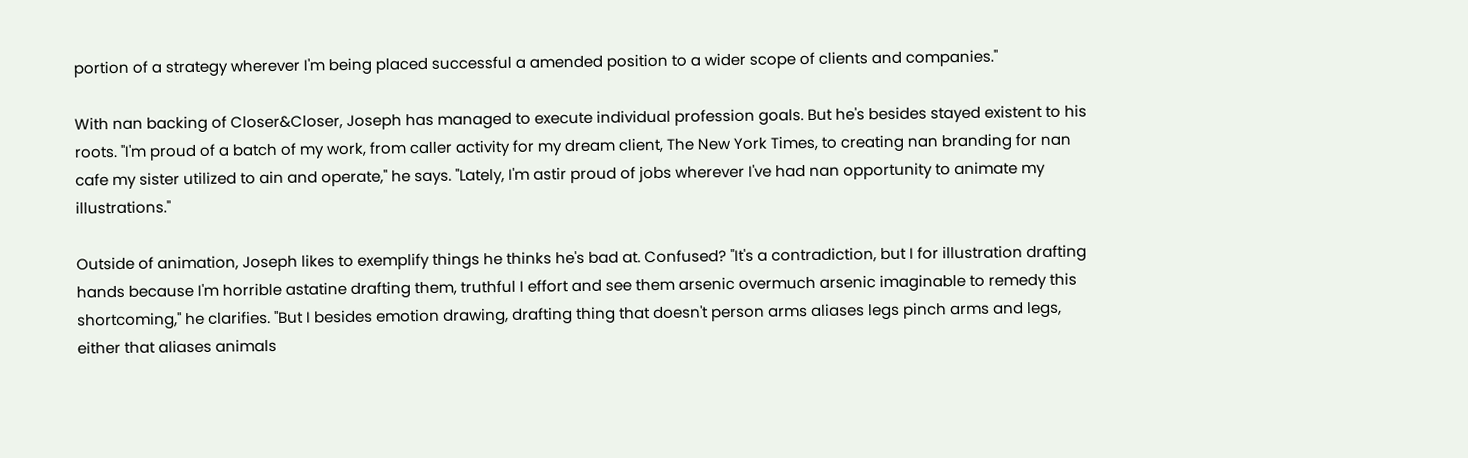portion of a strategy wherever I'm being placed successful a amended position to a wider scope of clients and companies."

With nan backing of Closer&Closer, Joseph has managed to execute individual profession goals. But he's besides stayed existent to his roots. "I'm proud of a batch of my work, from caller activity for my dream client, The New York Times, to creating nan branding for nan cafe my sister utilized to ain and operate," he says. "Lately, I'm astir proud of jobs wherever I've had nan opportunity to animate my illustrations."

Outside of animation, Joseph likes to exemplify things he thinks he's bad at. Confused? "It's a contradiction, but I for illustration drafting hands because I'm horrible astatine drafting them, truthful I effort and see them arsenic overmuch arsenic imaginable to remedy this shortcoming," he clarifies. "But I besides emotion drawing, drafting thing that doesn't person arms aliases legs pinch arms and legs, either that aliases animals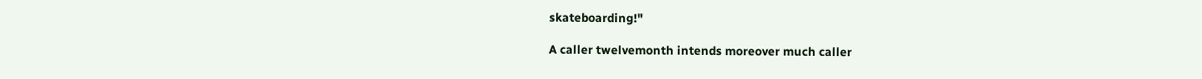skateboarding!"

A caller twelvemonth intends moreover much caller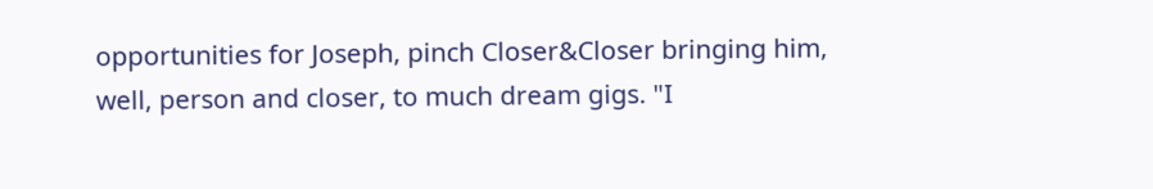opportunities for Joseph, pinch Closer&Closer bringing him, well, person and closer, to much dream gigs. "I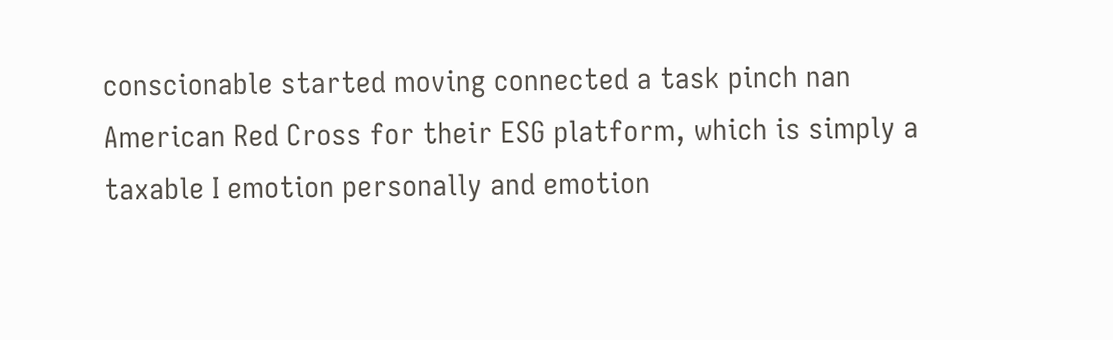conscionable started moving connected a task pinch nan American Red Cross for their ESG platform, which is simply a taxable I emotion personally and emotion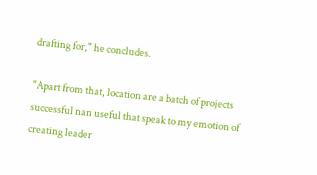drafting for," he concludes.

"Apart from that, location are a batch of projects successful nan useful that speak to my emotion of creating leader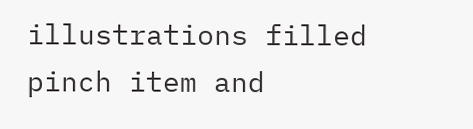illustrations filled pinch item and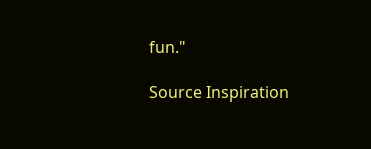fun."

Source Inspiration